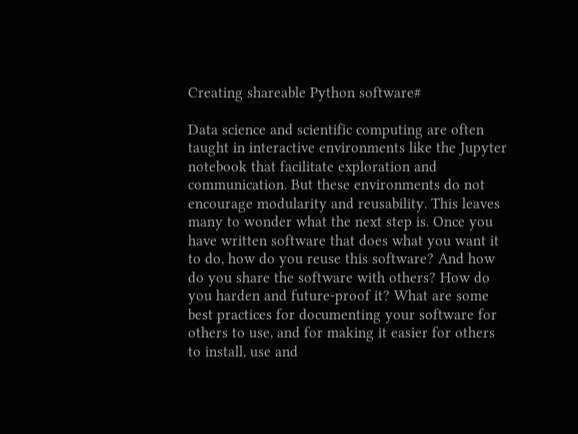Creating shareable Python software#

Data science and scientific computing are often taught in interactive environments like the Jupyter notebook that facilitate exploration and communication. But these environments do not encourage modularity and reusability. This leaves many to wonder what the next step is. Once you have written software that does what you want it to do, how do you reuse this software? And how do you share the software with others? How do you harden and future-proof it? What are some best practices for documenting your software for others to use, and for making it easier for others to install, use and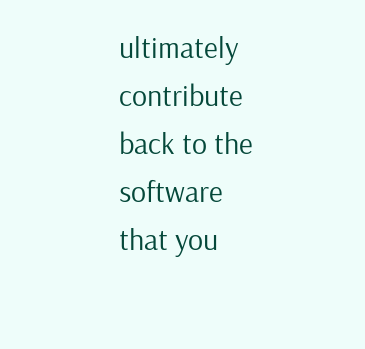ultimately contribute back to the software that you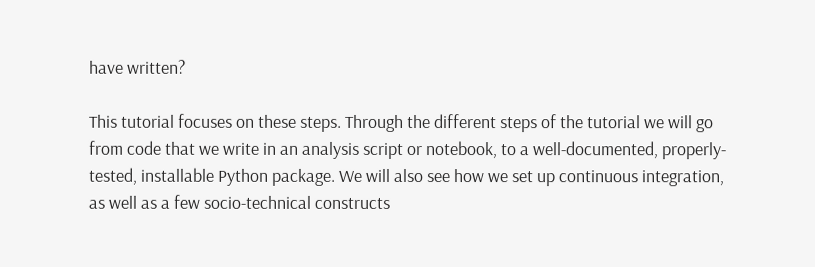have written?

This tutorial focuses on these steps. Through the different steps of the tutorial we will go from code that we write in an analysis script or notebook, to a well-documented, properly-tested, installable Python package. We will also see how we set up continuous integration, as well as a few socio-technical constructs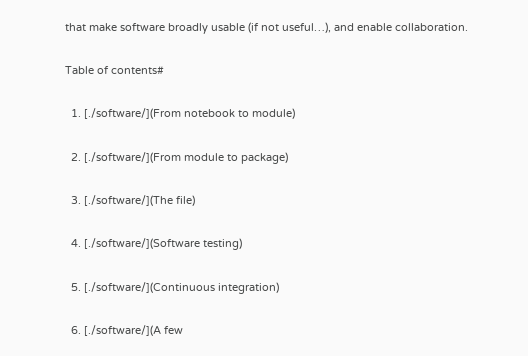that make software broadly usable (if not useful…), and enable collaboration.

Table of contents#

  1. [./software/](From notebook to module)

  2. [./software/](From module to package)

  3. [./software/](The file)

  4. [./software/](Software testing)

  5. [./software/](Continuous integration)

  6. [./software/](A few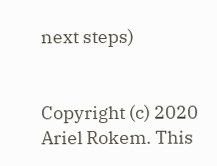next steps)


Copyright (c) 2020 Ariel Rokem. This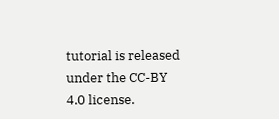tutorial is released under the CC-BY 4.0 license.